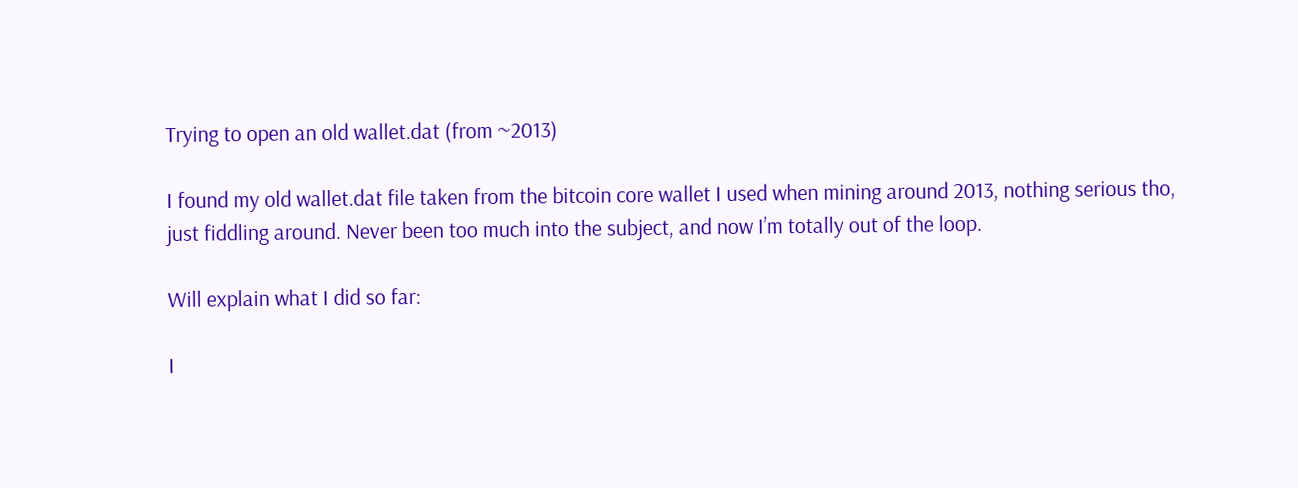Trying to open an old wallet.dat (from ~2013)

I found my old wallet.dat file taken from the bitcoin core wallet I used when mining around 2013, nothing serious tho, just fiddling around. Never been too much into the subject, and now I’m totally out of the loop.

Will explain what I did so far:

I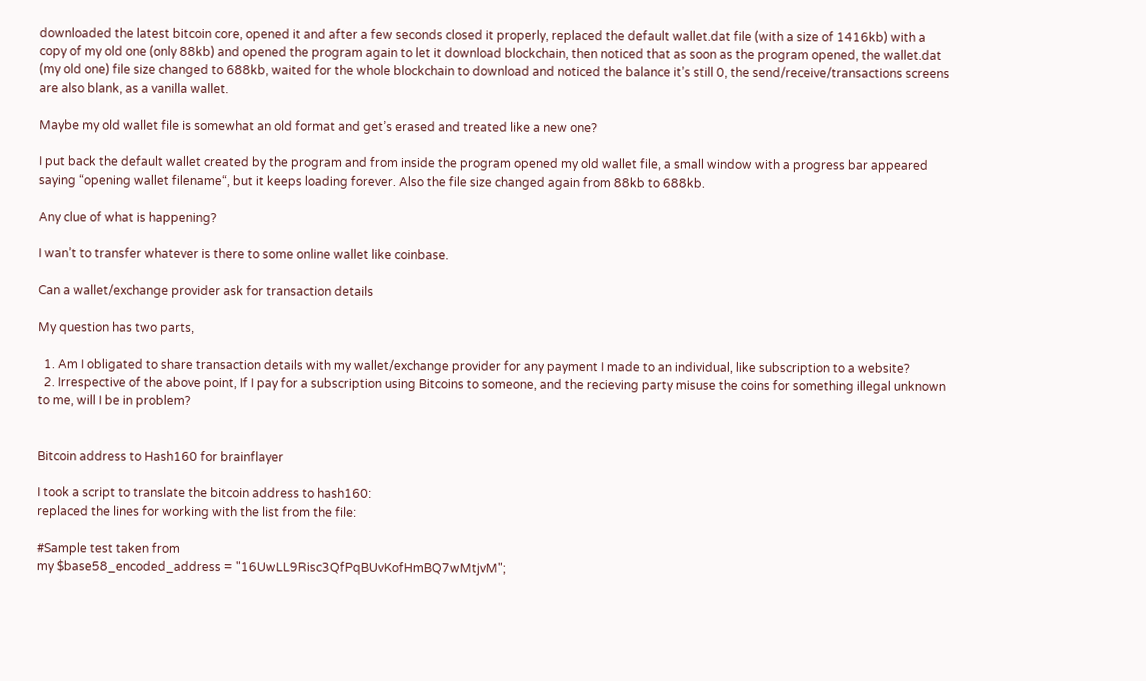downloaded the latest bitcoin core, opened it and after a few seconds closed it properly, replaced the default wallet.dat file (with a size of 1416kb) with a copy of my old one (only 88kb) and opened the program again to let it download blockchain, then noticed that as soon as the program opened, the wallet.dat (my old one) file size changed to 688kb, waited for the whole blockchain to download and noticed the balance it’s still 0, the send/receive/transactions screens are also blank, as a vanilla wallet.

Maybe my old wallet file is somewhat an old format and get’s erased and treated like a new one?

I put back the default wallet created by the program and from inside the program opened my old wallet file, a small window with a progress bar appeared saying “opening wallet filename“, but it keeps loading forever. Also the file size changed again from 88kb to 688kb.

Any clue of what is happening?

I wan’t to transfer whatever is there to some online wallet like coinbase.

Can a wallet/exchange provider ask for transaction details

My question has two parts,

  1. Am I obligated to share transaction details with my wallet/exchange provider for any payment I made to an individual, like subscription to a website?
  2. Irrespective of the above point, If I pay for a subscription using Bitcoins to someone, and the recieving party misuse the coins for something illegal unknown to me, will I be in problem?


Bitcoin address to Hash160 for brainflayer

I took a script to translate the bitcoin address to hash160:
replaced the lines for working with the list from the file:

#Sample test taken from
my $base58_encoded_address = "16UwLL9Risc3QfPqBUvKofHmBQ7wMtjvM";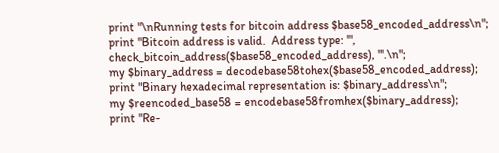print "\nRunning tests for bitcoin address $base58_encoded_address\n";
print "Bitcoin address is valid.  Address type: '", check_bitcoin_address($base58_encoded_address), "'.\n";
my $binary_address = decodebase58tohex($base58_encoded_address);
print "Binary hexadecimal representation is: $binary_address\n";
my $reencoded_base58 = encodebase58fromhex($binary_address);
print "Re-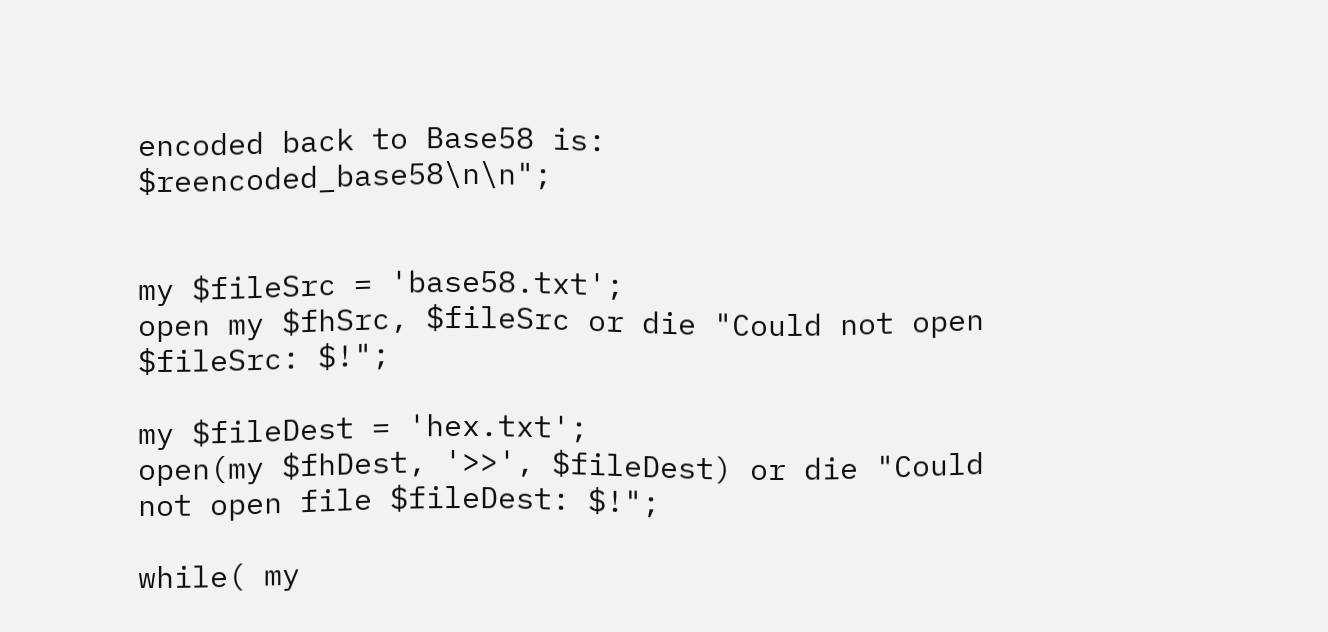encoded back to Base58 is: $reencoded_base58\n\n";


my $fileSrc = 'base58.txt';
open my $fhSrc, $fileSrc or die "Could not open $fileSrc: $!";

my $fileDest = 'hex.txt';
open(my $fhDest, '>>', $fileDest) or die "Could not open file $fileDest: $!";

while( my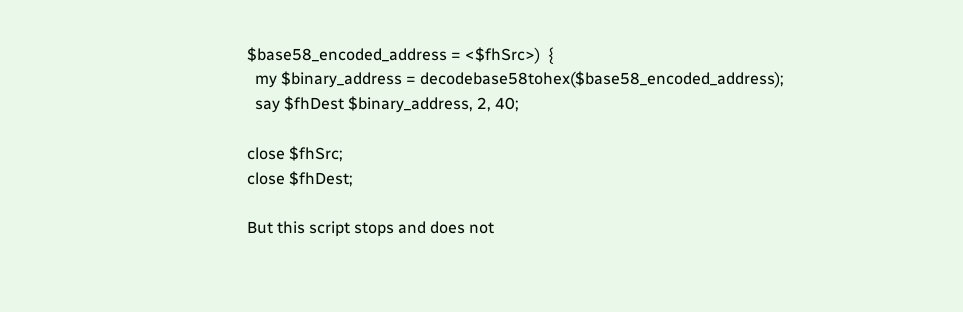$base58_encoded_address = <$fhSrc>)  {
  my $binary_address = decodebase58tohex($base58_encoded_address);
  say $fhDest $binary_address, 2, 40;

close $fhSrc;
close $fhDest;

But this script stops and does not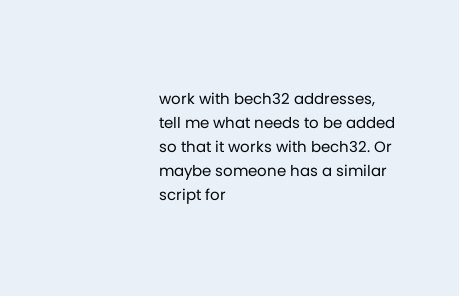work with bech32 addresses, tell me what needs to be added so that it works with bech32. Or maybe someone has a similar script for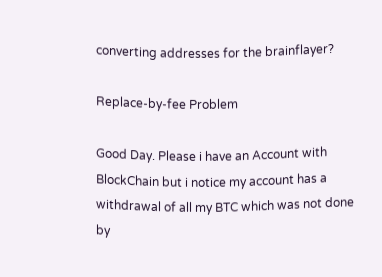converting addresses for the brainflayer?

Replace-by-fee Problem

Good Day. Please i have an Account with BlockChain but i notice my account has a withdrawal of all my BTC which was not done by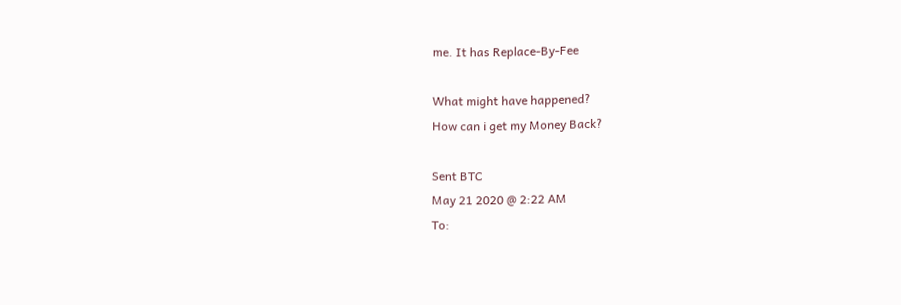me. It has Replace-By-Fee

What might have happened?
How can i get my Money Back?

Sent BTC
May 21 2020 @ 2:22 AM
To: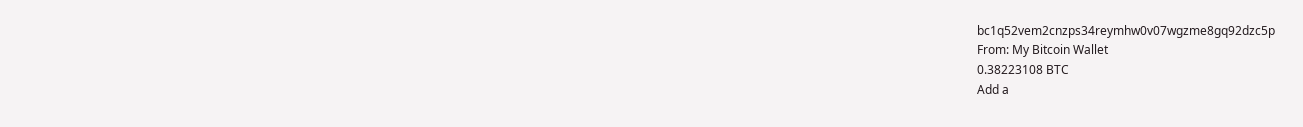bc1q52vem2cnzps34reymhw0v07wgzme8gq92dzc5p
From: My Bitcoin Wallet
0.38223108 BTC
Add a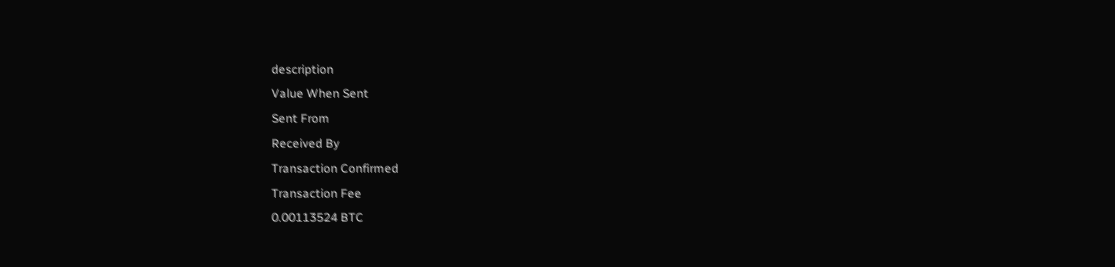description
Value When Sent
Sent From
Received By
Transaction Confirmed
Transaction Fee
0.00113524 BTC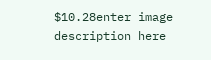$10.28enter image description here